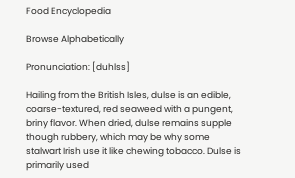Food Encyclopedia

Browse Alphabetically

Pronunciation: [duhlss]

Hailing from the British Isles, dulse is an edible, coarse-textured, red seaweed with a pungent, briny flavor. When dried, dulse remains supple though rubbery, which may be why some stalwart Irish use it like chewing tobacco. Dulse is primarily used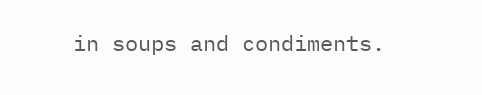in soups and condiments.